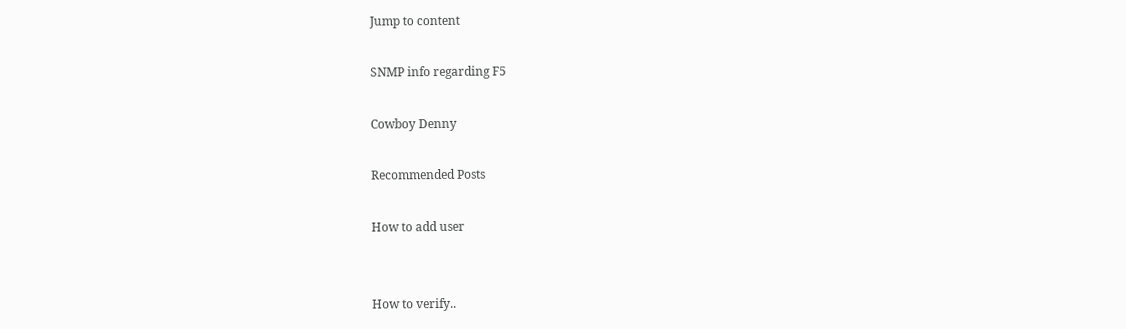Jump to content

SNMP info regarding F5

Cowboy Denny

Recommended Posts

How to add user


How to verify..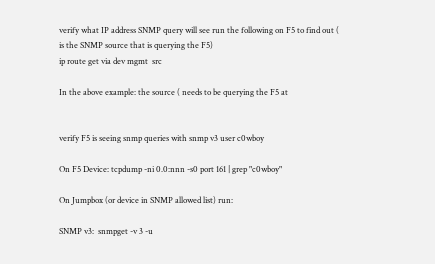verify what IP address SNMP query will see run the following on F5 to find out ( is the SNMP source that is querying the F5)
ip route get via dev mgmt  src

In the above example: the source ( needs to be querying the F5 at


verify F5 is seeing snmp queries with snmp v3 user c0wboy

On F5 Device: tcpdump -ni 0.0:nnn -s0 port 161 | grep "c0wboy"

On Jumpbox (or device in SNMP allowed list) run:

SNMP v3:  snmpget -v 3 -u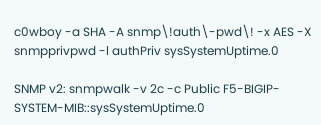c0wboy -a SHA -A snmp\!auth\-pwd\! -x AES -X snmpprivpwd -l authPriv sysSystemUptime.0

SNMP v2: snmpwalk -v 2c -c Public F5-BIGIP-SYSTEM-MIB::sysSystemUptime.0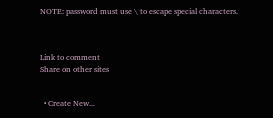NOTE: password must use \ to escape special characters.



Link to comment
Share on other sites


  • Create New...